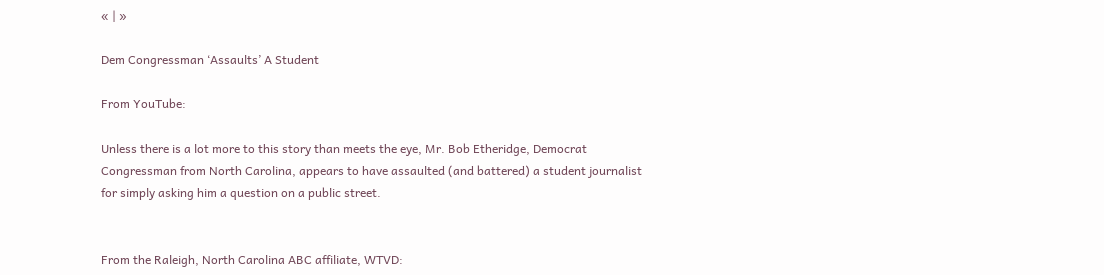« | »

Dem Congressman ‘Assaults’ A Student

From YouTube:

Unless there is a lot more to this story than meets the eye, Mr. Bob Etheridge, Democrat Congressman from North Carolina, appears to have assaulted (and battered) a student journalist for simply asking him a question on a public street.


From the Raleigh, North Carolina ABC affiliate, WTVD: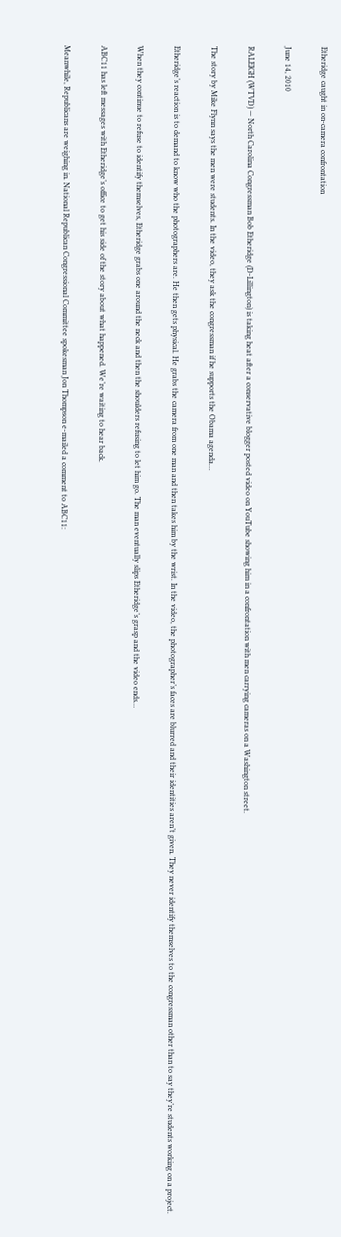Etheridge caught in on-camera confrontation

June 14, 2010

RALEIGH (WTVD) — North Carolina Congressman Bob Etheridge (D-Lillington) is taking heat after a conservative blogger posted video on YouTube showing him in a confrontation with men carrying cameras on a Washington street.

The story by Mike Flynn says the men were students. In the video, they ask the congressman if he supports the Obama agenda…

Etheridge’s reaction is to demand to know who the photographers are. He then gets physical. He grabs the camera from one man and then takes him by the wrist. In the video, the photographer’s faces are blurred and their identities aren’t given. They never identify themselves to the congressman other than to say they’re students working on a project.

When they continue to refuse to identify themselves, Etheridge grabs one around the neck and then the shoulders refusing to let him go. The man eventually slips Etheridge’s grasp and the video ends…

ABC11 has left messages with Etheridge’s office to get his side of the story about what happened. We’re waiting to hear back.

Meanwhile, Republicans are weighing in. National Republican Congressional Committee spokesman Jon Thompson e-mailed a comment to ABC11: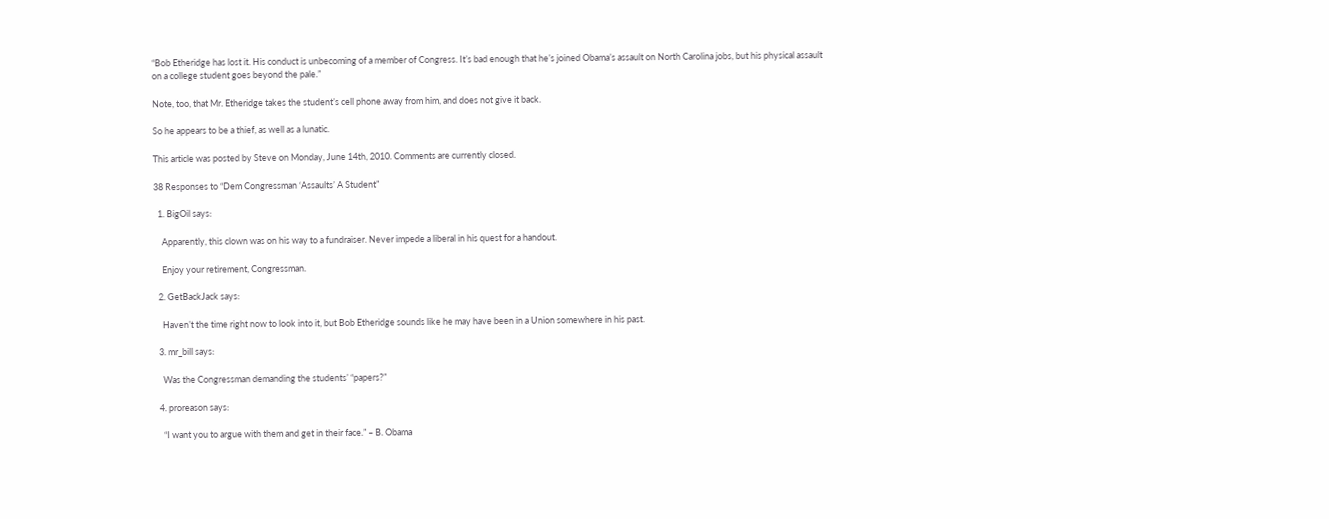“Bob Etheridge has lost it. His conduct is unbecoming of a member of Congress. It’s bad enough that he’s joined Obama’s assault on North Carolina jobs, but his physical assault on a college student goes beyond the pale.”

Note, too, that Mr. Etheridge takes the student’s cell phone away from him, and does not give it back.

So he appears to be a thief, as well as a lunatic.

This article was posted by Steve on Monday, June 14th, 2010. Comments are currently closed.

38 Responses to “Dem Congressman ‘Assaults’ A Student”

  1. BigOil says:

    Apparently, this clown was on his way to a fundraiser. Never impede a liberal in his quest for a handout.

    Enjoy your retirement, Congressman.

  2. GetBackJack says:

    Haven’t the time right now to look into it, but Bob Etheridge sounds like he may have been in a Union somewhere in his past.

  3. mr_bill says:

    Was the Congressman demanding the students’ “papers?”

  4. proreason says:

    “I want you to argue with them and get in their face.” – B. Obama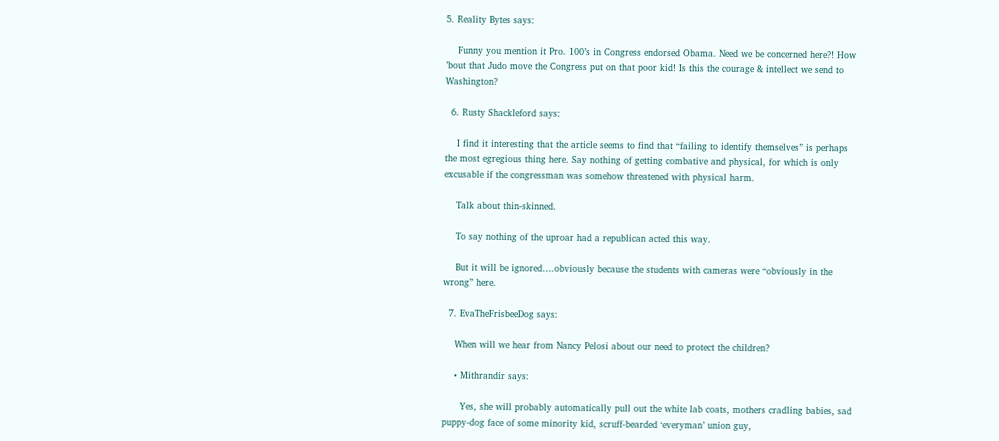5. Reality Bytes says:

    Funny you mention it Pro. 100’s in Congress endorsed Obama. Need we be concerned here?! How ’bout that Judo move the Congress put on that poor kid! Is this the courage & intellect we send to Washington?

  6. Rusty Shackleford says:

    I find it interesting that the article seems to find that “failing to identify themselves” is perhaps the most egregious thing here. Say nothing of getting combative and physical, for which is only excusable if the congressman was somehow threatened with physical harm.

    Talk about thin-skinned.

    To say nothing of the uproar had a republican acted this way.

    But it will be ignored….obviously because the students with cameras were “obviously in the wrong” here.

  7. EvaTheFrisbeeDog says:

    When will we hear from Nancy Pelosi about our need to protect the children?

    • Mithrandir says:

      Yes, she will probably automatically pull out the white lab coats, mothers cradling babies, sad puppy-dog face of some minority kid, scruff-bearded ‘everyman’ union guy,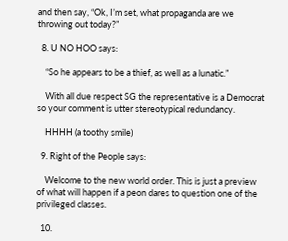and then say, “Ok, I’m set, what propaganda are we throwing out today?”

  8. U NO HOO says:

    “So he appears to be a thief, as well as a lunatic.”

    With all due respect SG the representative is a Democrat so your comment is utter stereotypical redundancy.

    HHHH (a toothy smile)

  9. Right of the People says:

    Welcome to the new world order. This is just a preview of what will happen if a peon dares to question one of the privileged classes.

  10.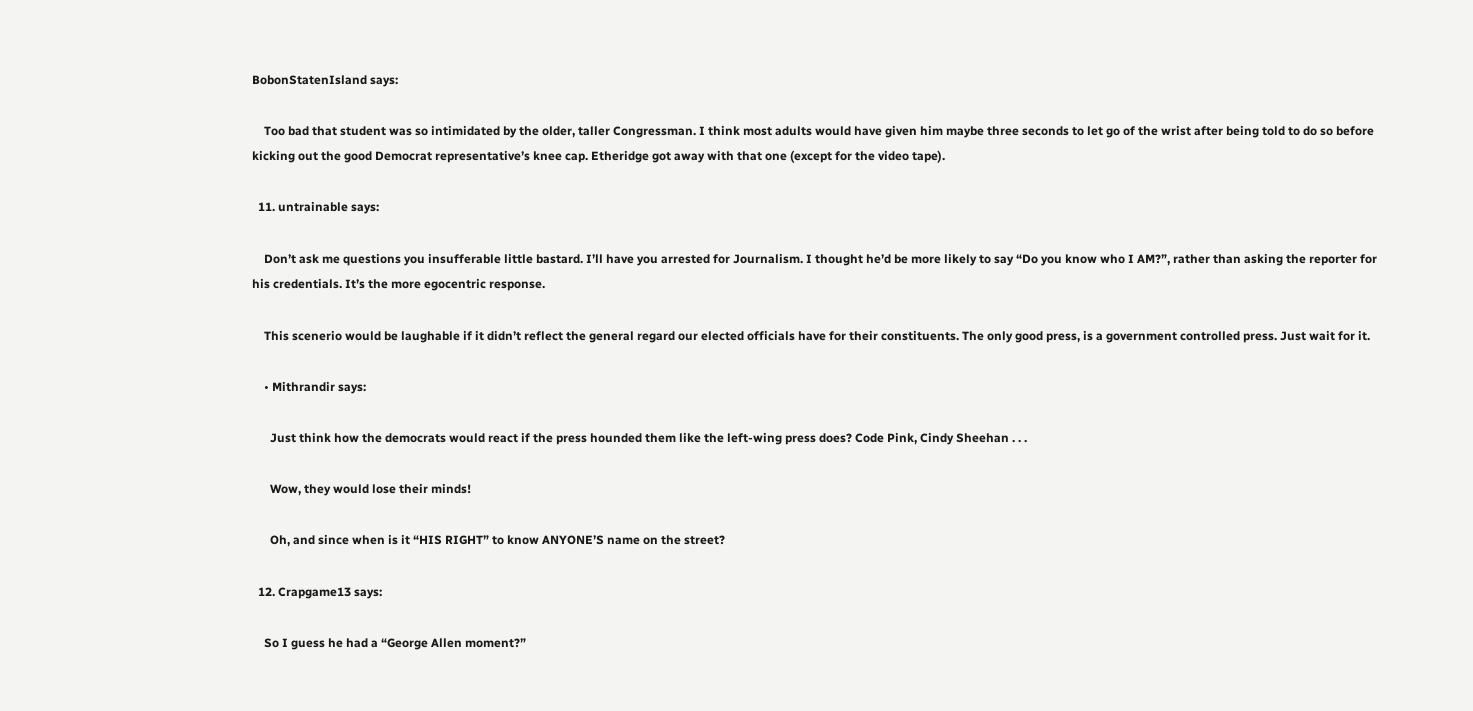BobonStatenIsland says:

    Too bad that student was so intimidated by the older, taller Congressman. I think most adults would have given him maybe three seconds to let go of the wrist after being told to do so before kicking out the good Democrat representative’s knee cap. Etheridge got away with that one (except for the video tape).

  11. untrainable says:

    Don’t ask me questions you insufferable little bastard. I’ll have you arrested for Journalism. I thought he’d be more likely to say “Do you know who I AM?”, rather than asking the reporter for his credentials. It’s the more egocentric response.

    This scenerio would be laughable if it didn’t reflect the general regard our elected officials have for their constituents. The only good press, is a government controlled press. Just wait for it.

    • Mithrandir says:

      Just think how the democrats would react if the press hounded them like the left-wing press does? Code Pink, Cindy Sheehan . . .

      Wow, they would lose their minds!

      Oh, and since when is it “HIS RIGHT” to know ANYONE’S name on the street?

  12. Crapgame13 says:

    So I guess he had a “George Allen moment?”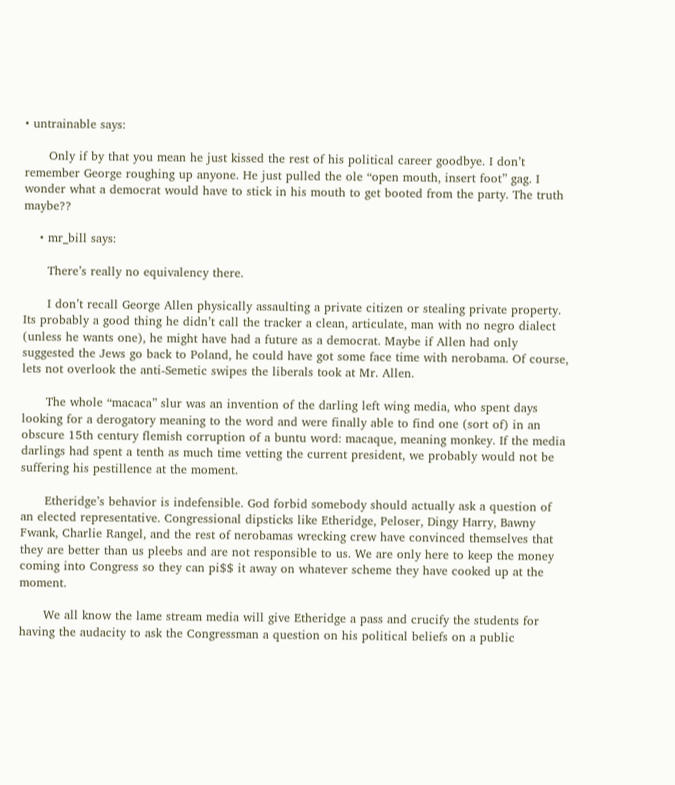• untrainable says:

      Only if by that you mean he just kissed the rest of his political career goodbye. I don’t remember George roughing up anyone. He just pulled the ole “open mouth, insert foot” gag. I wonder what a democrat would have to stick in his mouth to get booted from the party. The truth maybe??

    • mr_bill says:

      There’s really no equivalency there.

      I don’t recall George Allen physically assaulting a private citizen or stealing private property. Its probably a good thing he didn’t call the tracker a clean, articulate, man with no negro dialect (unless he wants one), he might have had a future as a democrat. Maybe if Allen had only suggested the Jews go back to Poland, he could have got some face time with nerobama. Of course, lets not overlook the anti-Semetic swipes the liberals took at Mr. Allen.

      The whole “macaca” slur was an invention of the darling left wing media, who spent days looking for a derogatory meaning to the word and were finally able to find one (sort of) in an obscure 15th century flemish corruption of a buntu word: macaque, meaning monkey. If the media darlings had spent a tenth as much time vetting the current president, we probably would not be suffering his pestillence at the moment.

      Etheridge’s behavior is indefensible. God forbid somebody should actually ask a question of an elected representative. Congressional dipsticks like Etheridge, Peloser, Dingy Harry, Bawny Fwank, Charlie Rangel, and the rest of nerobamas wrecking crew have convinced themselves that they are better than us pleebs and are not responsible to us. We are only here to keep the money coming into Congress so they can pi$$ it away on whatever scheme they have cooked up at the moment.

      We all know the lame stream media will give Etheridge a pass and crucify the students for having the audacity to ask the Congressman a question on his political beliefs on a public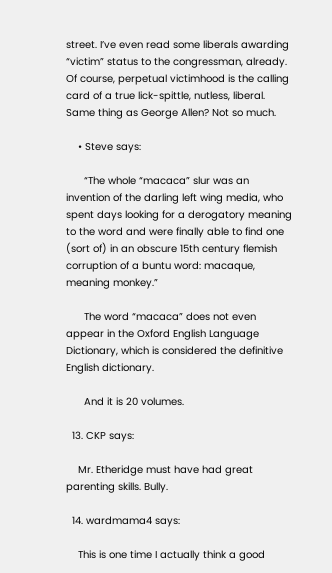street. I’ve even read some liberals awarding “victim” status to the congressman, already. Of course, perpetual victimhood is the calling card of a true lick-spittle, nutless, liberal. Same thing as George Allen? Not so much.

    • Steve says:

      “The whole “macaca” slur was an invention of the darling left wing media, who spent days looking for a derogatory meaning to the word and were finally able to find one (sort of) in an obscure 15th century flemish corruption of a buntu word: macaque, meaning monkey.”

      The word “macaca” does not even appear in the Oxford English Language Dictionary, which is considered the definitive English dictionary.

      And it is 20 volumes.

  13. CKP says:

    Mr. Etheridge must have had great parenting skills. Bully.

  14. wardmama4 says:

    This is one time I actually think a good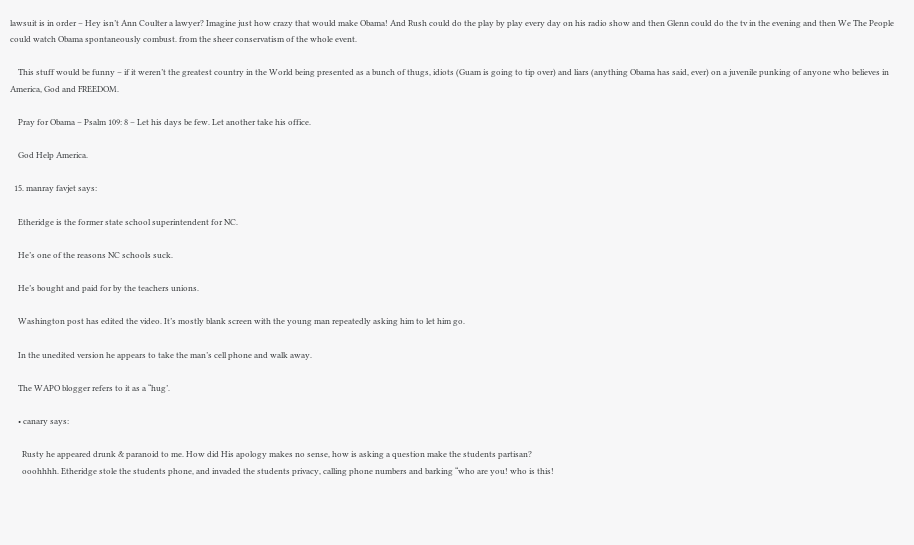lawsuit is in order – Hey isn’t Ann Coulter a lawyer? Imagine just how crazy that would make Obama! And Rush could do the play by play every day on his radio show and then Glenn could do the tv in the evening and then We The People could watch Obama spontaneously combust. from the sheer conservatism of the whole event.

    This stuff would be funny – if it weren’t the greatest country in the World being presented as a bunch of thugs, idiots (Guam is going to tip over) and liars (anything Obama has said, ever) on a juvenile punking of anyone who believes in America, God and FREEDOM.

    Pray for Obama – Psalm 109: 8 – Let his days be few. Let another take his office.

    God Help America.

  15. manray favjet says:

    Etheridge is the former state school superintendent for NC.

    He’s one of the reasons NC schools suck.

    He’s bought and paid for by the teachers unions.

    Washington post has edited the video. It’s mostly blank screen with the young man repeatedly asking him to let him go.

    In the unedited version he appears to take the man’s cell phone and walk away.

    The WAPO blogger refers to it as a “hug’.

    • canary says:

      Rusty he appeared drunk & paranoid to me. How did His apology makes no sense, how is asking a question make the students partisan?
      ooohhhh. Etheridge stole the students phone, and invaded the students privacy, calling phone numbers and barking “who are you! who is this!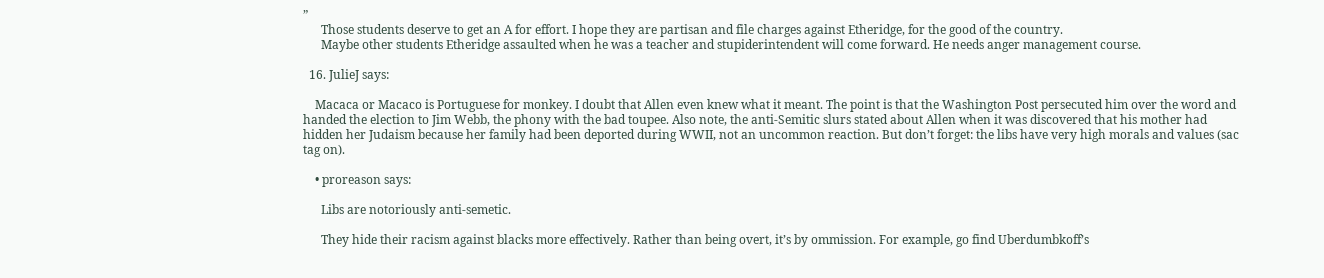”
      Those students deserve to get an A for effort. I hope they are partisan and file charges against Etheridge, for the good of the country.
      Maybe other students Etheridge assaulted when he was a teacher and stupiderintendent will come forward. He needs anger management course.

  16. JulieJ says:

    Macaca or Macaco is Portuguese for monkey. I doubt that Allen even knew what it meant. The point is that the Washington Post persecuted him over the word and handed the election to Jim Webb, the phony with the bad toupee. Also note, the anti-Semitic slurs stated about Allen when it was discovered that his mother had hidden her Judaism because her family had been deported during WWII, not an uncommon reaction. But don’t forget: the libs have very high morals and values (sac tag on).

    • proreason says:

      Libs are notoriously anti-semetic.

      They hide their racism against blacks more effectively. Rather than being overt, it’s by ommission. For example, go find Uberdumbkoff’s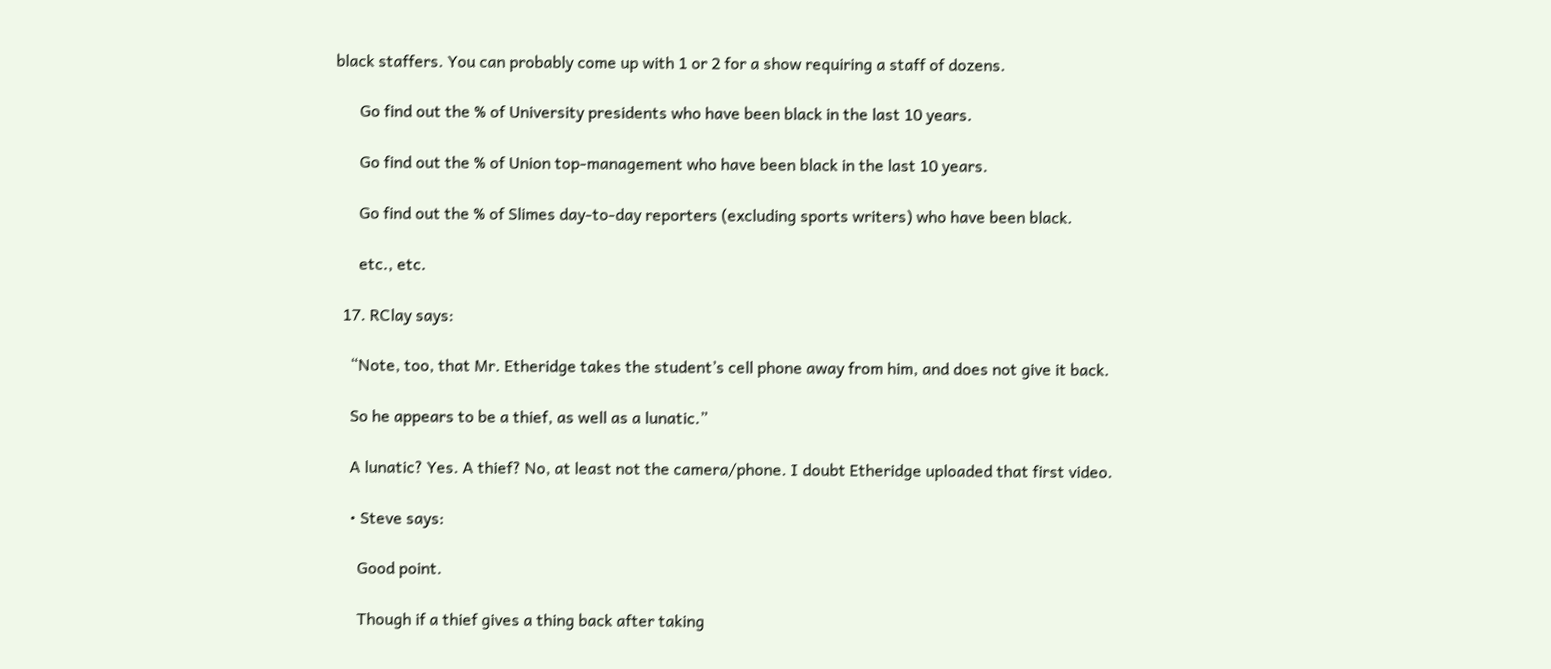black staffers. You can probably come up with 1 or 2 for a show requiring a staff of dozens.

      Go find out the % of University presidents who have been black in the last 10 years.

      Go find out the % of Union top-management who have been black in the last 10 years.

      Go find out the % of Slimes day-to-day reporters (excluding sports writers) who have been black.

      etc., etc.

  17. RClay says:

    “Note, too, that Mr. Etheridge takes the student’s cell phone away from him, and does not give it back.

    So he appears to be a thief, as well as a lunatic.”

    A lunatic? Yes. A thief? No, at least not the camera/phone. I doubt Etheridge uploaded that first video.

    • Steve says:

      Good point.

      Though if a thief gives a thing back after taking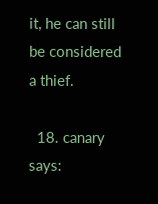it, he can still be considered a thief.

  18. canary says: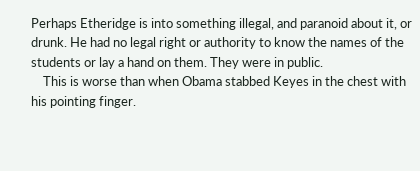Perhaps Etheridge is into something illegal, and paranoid about it, or drunk. He had no legal right or authority to know the names of the students or lay a hand on them. They were in public.
    This is worse than when Obama stabbed Keyes in the chest with his pointing finger.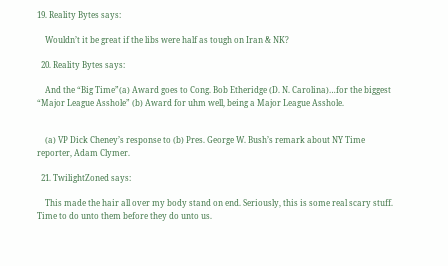19. Reality Bytes says:

    Wouldn’t it be great if the libs were half as tough on Iran & NK?

  20. Reality Bytes says:

    And the “Big Time”(a) Award goes to Cong. Bob Etheridge (D. N. Carolina)…for the biggest “Major League Asshole” (b) Award for uhm well, being a Major League Asshole.


    (a) VP Dick Cheney’s response to (b) Pres. George W. Bush’s remark about NY Time reporter, Adam Clymer.

  21. TwilightZoned says:

    This made the hair all over my body stand on end. Seriously, this is some real scary stuff. Time to do unto them before they do unto us.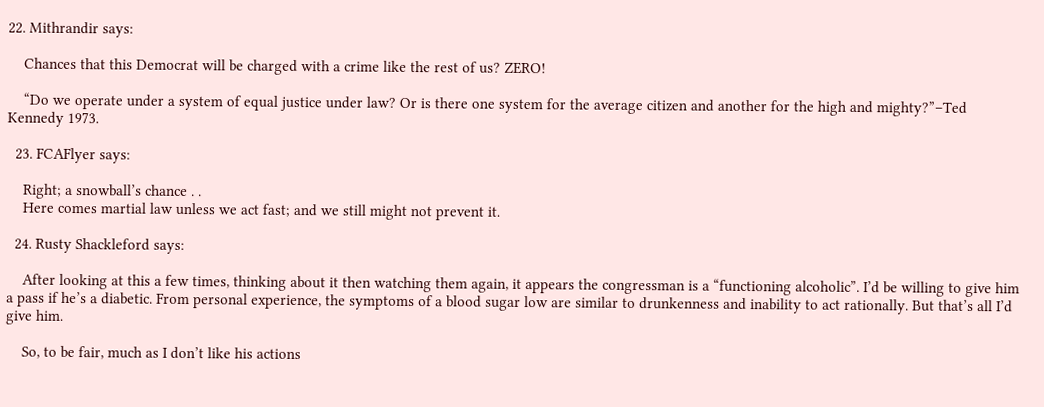22. Mithrandir says:

    Chances that this Democrat will be charged with a crime like the rest of us? ZERO!

    “Do we operate under a system of equal justice under law? Or is there one system for the average citizen and another for the high and mighty?”–Ted Kennedy 1973.

  23. FCAFlyer says:

    Right; a snowball’s chance . .
    Here comes martial law unless we act fast; and we still might not prevent it.

  24. Rusty Shackleford says:

    After looking at this a few times, thinking about it then watching them again, it appears the congressman is a “functioning alcoholic”. I’d be willing to give him a pass if he’s a diabetic. From personal experience, the symptoms of a blood sugar low are similar to drunkenness and inability to act rationally. But that’s all I’d give him.

    So, to be fair, much as I don’t like his actions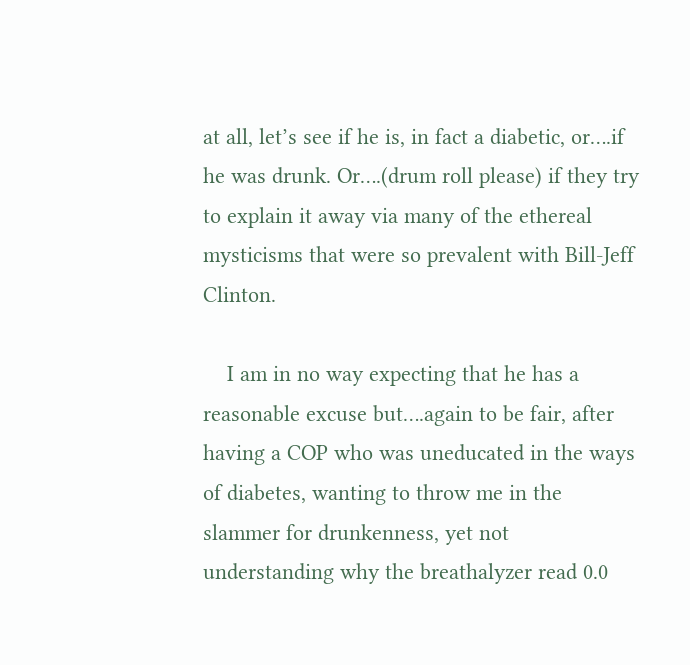at all, let’s see if he is, in fact a diabetic, or….if he was drunk. Or….(drum roll please) if they try to explain it away via many of the ethereal mysticisms that were so prevalent with Bill-Jeff Clinton.

    I am in no way expecting that he has a reasonable excuse but….again to be fair, after having a COP who was uneducated in the ways of diabetes, wanting to throw me in the slammer for drunkenness, yet not understanding why the breathalyzer read 0.0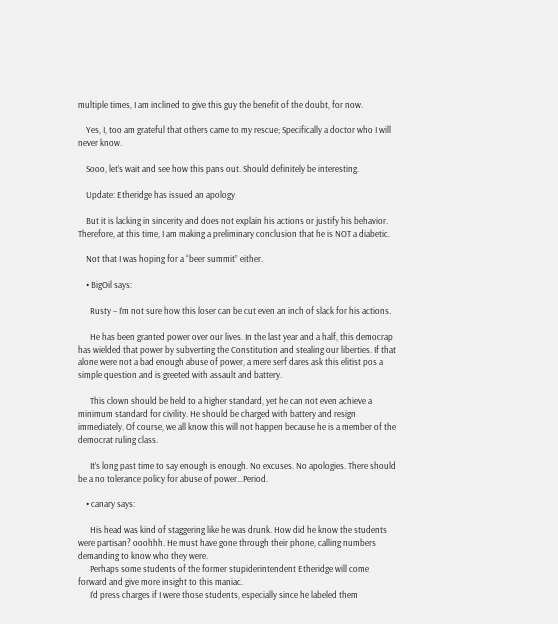multiple times, I am inclined to give this guy the benefit of the doubt, for now.

    Yes, I, too am grateful that others came to my rescue; Specifically a doctor who I will never know.

    Sooo, let’s wait and see how this pans out. Should definitely be interesting.

    Update: Etheridge has issued an apology

    But it is lacking in sincerity and does not explain his actions or justify his behavior. Therefore, at this time, I am making a preliminary conclusion that he is NOT a diabetic.

    Not that I was hoping for a “beer summit” either.

    • BigOil says:

      Rusty – I’m not sure how this loser can be cut even an inch of slack for his actions.

      He has been granted power over our lives. In the last year and a half, this democrap has wielded that power by subverting the Constitution and stealing our liberties. If that alone were not a bad enough abuse of power, a mere serf dares ask this elitist pos a simple question and is greeted with assault and battery.

      This clown should be held to a higher standard, yet he can not even achieve a minimum standard for civility. He should be charged with battery and resign immediately. Of course, we all know this will not happen because he is a member of the democrat ruling class.

      It’s long past time to say enough is enough. No excuses. No apologies. There should be a no tolerance policy for abuse of power…Period.

    • canary says:

      His head was kind of staggering like he was drunk. How did he know the students were partisan? ooohhh. He must have gone through their phone, calling numbers demanding to know who they were.
      Perhaps some students of the former stupiderintendent Etheridge will come forward and give more insight to this maniac.
      I’d press charges if I were those students, especially since he labeled them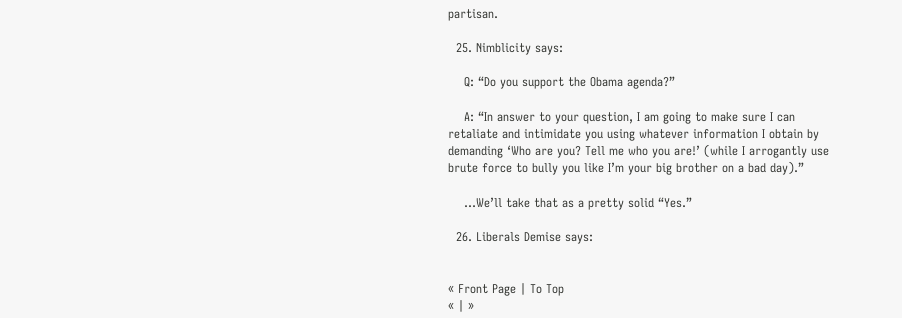partisan.

  25. Nimblicity says:

    Q: “Do you support the Obama agenda?”

    A: “In answer to your question, I am going to make sure I can retaliate and intimidate you using whatever information I obtain by demanding ‘Who are you? Tell me who you are!’ (while I arrogantly use brute force to bully you like I’m your big brother on a bad day).”

    …We’ll take that as a pretty solid “Yes.”

  26. Liberals Demise says:


« Front Page | To Top
« | »